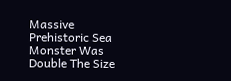Massive Prehistoric Sea Monster Was Double The Size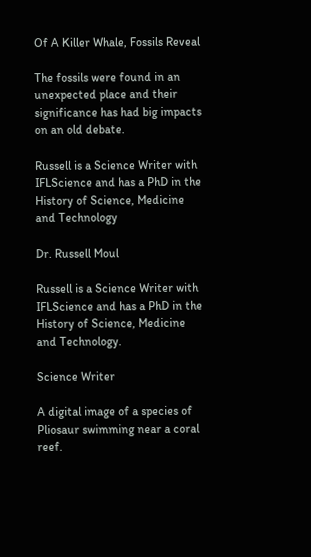Of A Killer Whale, Fossils Reveal

The fossils were found in an unexpected place and their significance has had big impacts on an old debate.

Russell is a Science Writer with IFLScience and has a PhD in the History of Science, Medicine and Technology

Dr. Russell Moul

Russell is a Science Writer with IFLScience and has a PhD in the History of Science, Medicine and Technology.

Science Writer

A digital image of a species of Pliosaur swimming near a coral reef.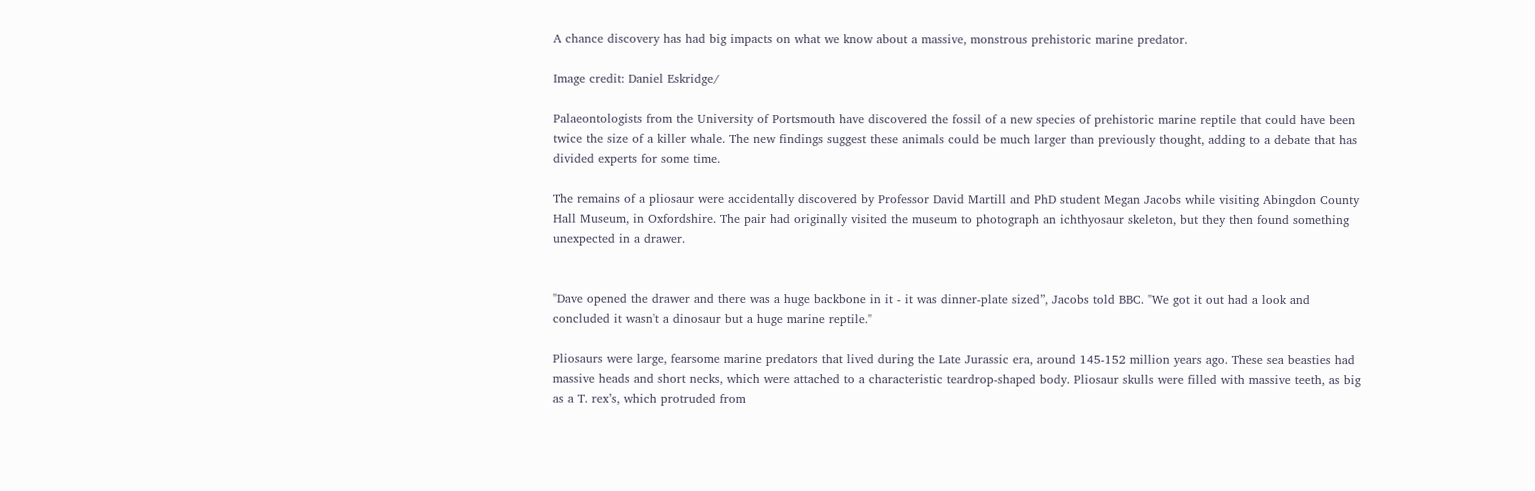A chance discovery has had big impacts on what we know about a massive, monstrous prehistoric marine predator.

Image credit: Daniel Eskridge/

Palaeontologists from the University of Portsmouth have discovered the fossil of a new species of prehistoric marine reptile that could have been twice the size of a killer whale. The new findings suggest these animals could be much larger than previously thought, adding to a debate that has divided experts for some time.

The remains of a pliosaur were accidentally discovered by Professor David Martill and PhD student Megan Jacobs while visiting Abingdon County Hall Museum, in Oxfordshire. The pair had originally visited the museum to photograph an ichthyosaur skeleton, but they then found something unexpected in a drawer.


"Dave opened the drawer and there was a huge backbone in it - it was dinner-plate sized”, Jacobs told BBC. "We got it out had a look and concluded it wasn't a dinosaur but a huge marine reptile."

Pliosaurs were large, fearsome marine predators that lived during the Late Jurassic era, around 145-152 million years ago. These sea beasties had massive heads and short necks, which were attached to a characteristic teardrop-shaped body. Pliosaur skulls were filled with massive teeth, as big as a T. rex’s, which protruded from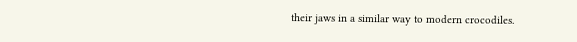their jaws in a similar way to modern crocodiles.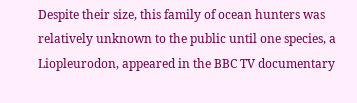Despite their size, this family of ocean hunters was relatively unknown to the public until one species, a Liopleurodon, appeared in the BBC TV documentary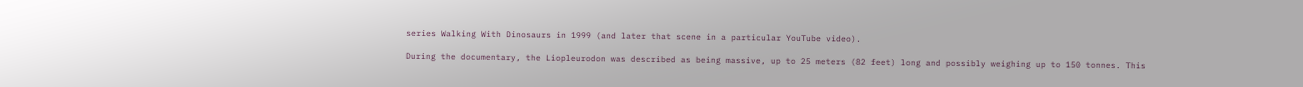series Walking With Dinosaurs in 1999 (and later that scene in a particular YouTube video).

During the documentary, the Liopleurodon was described as being massive, up to 25 meters (82 feet) long and possibly weighing up to 150 tonnes. This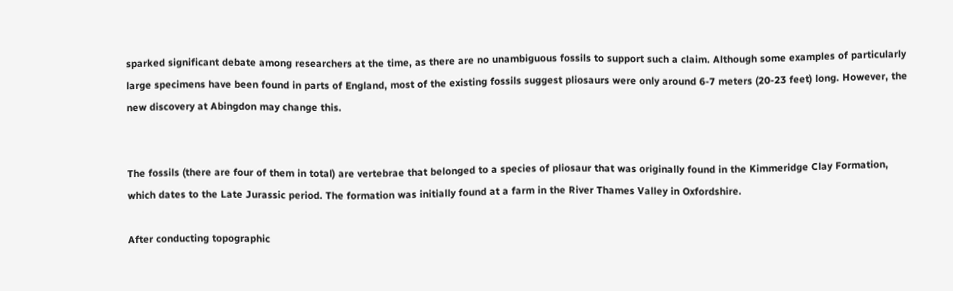sparked significant debate among researchers at the time, as there are no unambiguous fossils to support such a claim. Although some examples of particularly large specimens have been found in parts of England, most of the existing fossils suggest pliosaurs were only around 6-7 meters (20-23 feet) long. However, the new discovery at Abingdon may change this.


The fossils (there are four of them in total) are vertebrae that belonged to a species of pliosaur that was originally found in the Kimmeridge Clay Formation, which dates to the Late Jurassic period. The formation was initially found at a farm in the River Thames Valley in Oxfordshire.

After conducting topographic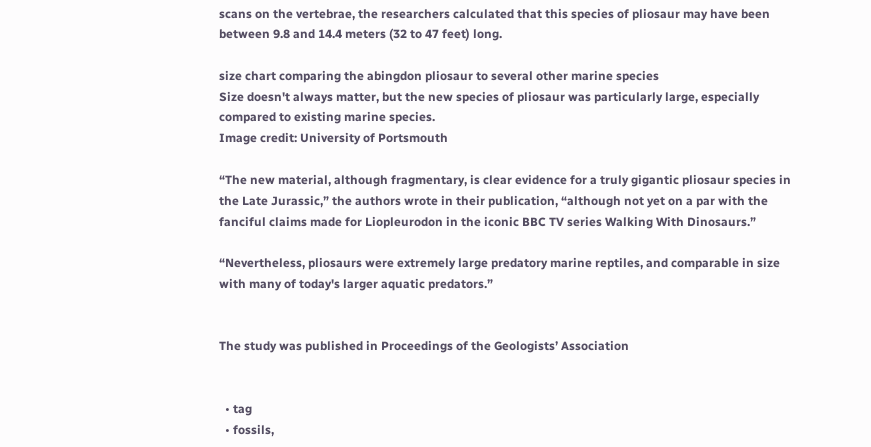scans on the vertebrae, the researchers calculated that this species of pliosaur may have been between 9.8 and 14.4 meters (32 to 47 feet) long.

size chart comparing the abingdon pliosaur to several other marine species
Size doesn't always matter, but the new species of pliosaur was particularly large, especially compared to existing marine species.
Image credit: University of Portsmouth

“The new material, although fragmentary, is clear evidence for a truly gigantic pliosaur species in the Late Jurassic,” the authors wrote in their publication, “although not yet on a par with the fanciful claims made for Liopleurodon in the iconic BBC TV series Walking With Dinosaurs.”

“Nevertheless, pliosaurs were extremely large predatory marine reptiles, and comparable in size with many of today's larger aquatic predators.”


The study was published in Proceedings of the Geologists’ Association


  • tag
  • fossils,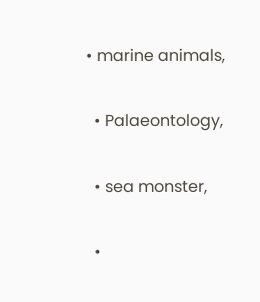• marine animals,

  • Palaeontology,

  • sea monster,

  •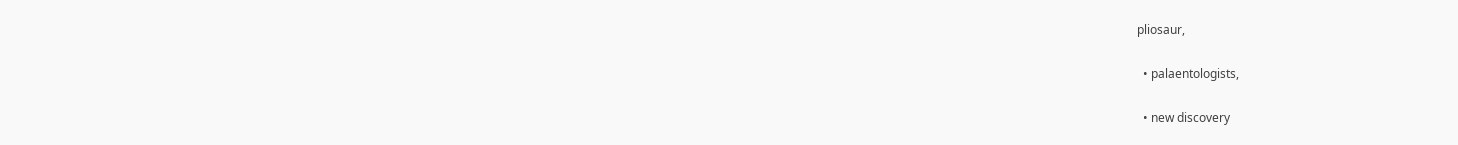pliosaur,

  • palaentologists,

  • new discovery